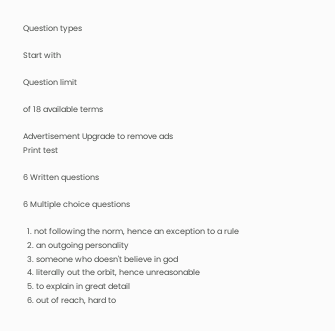Question types

Start with

Question limit

of 18 available terms

Advertisement Upgrade to remove ads
Print test

6 Written questions

6 Multiple choice questions

  1. not following the norm, hence an exception to a rule
  2. an outgoing personality
  3. someone who doesn't believe in god
  4. literally out the orbit, hence unreasonable
  5. to explain in great detail
  6. out of reach, hard to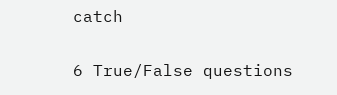catch

6 True/False questions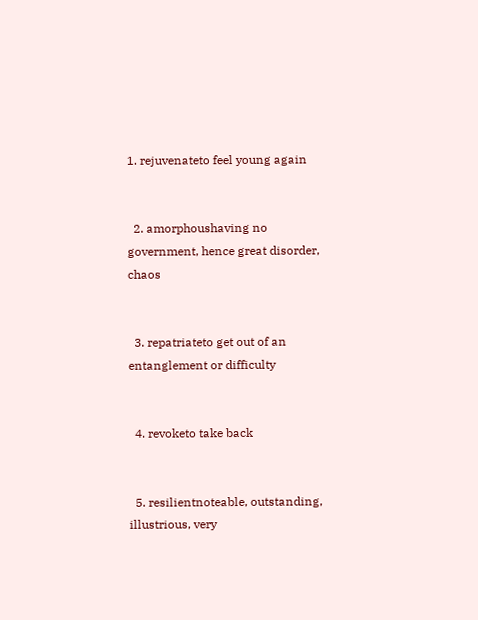1. rejuvenateto feel young again


  2. amorphoushaving no government, hence great disorder, chaos


  3. repatriateto get out of an entanglement or difficulty


  4. revoketo take back


  5. resilientnoteable, outstanding, illustrious, very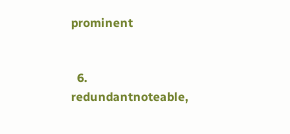prominent


  6. redundantnoteable,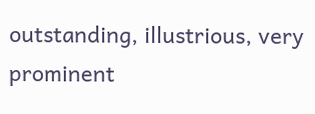outstanding, illustrious, very prominent